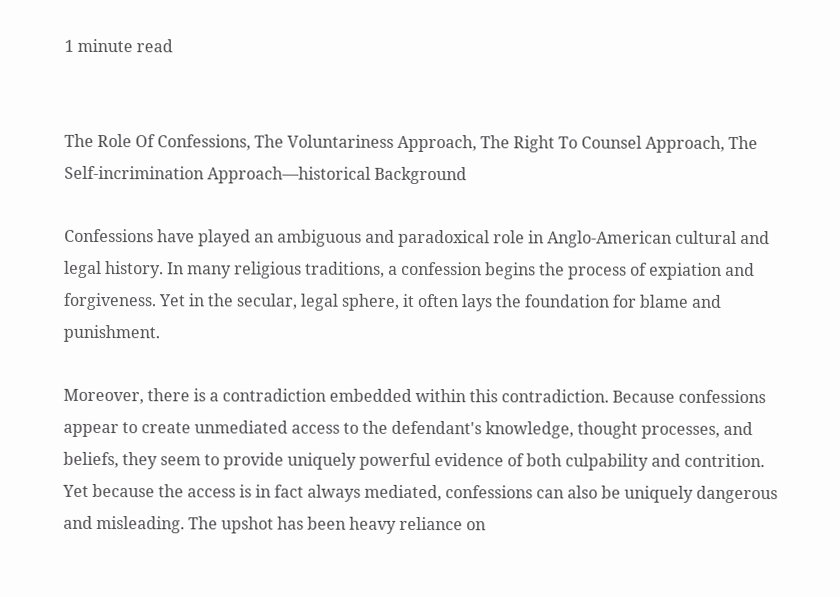1 minute read


The Role Of Confessions, The Voluntariness Approach, The Right To Counsel Approach, The Self-incrimination Approach—historical Background

Confessions have played an ambiguous and paradoxical role in Anglo-American cultural and legal history. In many religious traditions, a confession begins the process of expiation and forgiveness. Yet in the secular, legal sphere, it often lays the foundation for blame and punishment.

Moreover, there is a contradiction embedded within this contradiction. Because confessions appear to create unmediated access to the defendant's knowledge, thought processes, and beliefs, they seem to provide uniquely powerful evidence of both culpability and contrition. Yet because the access is in fact always mediated, confessions can also be uniquely dangerous and misleading. The upshot has been heavy reliance on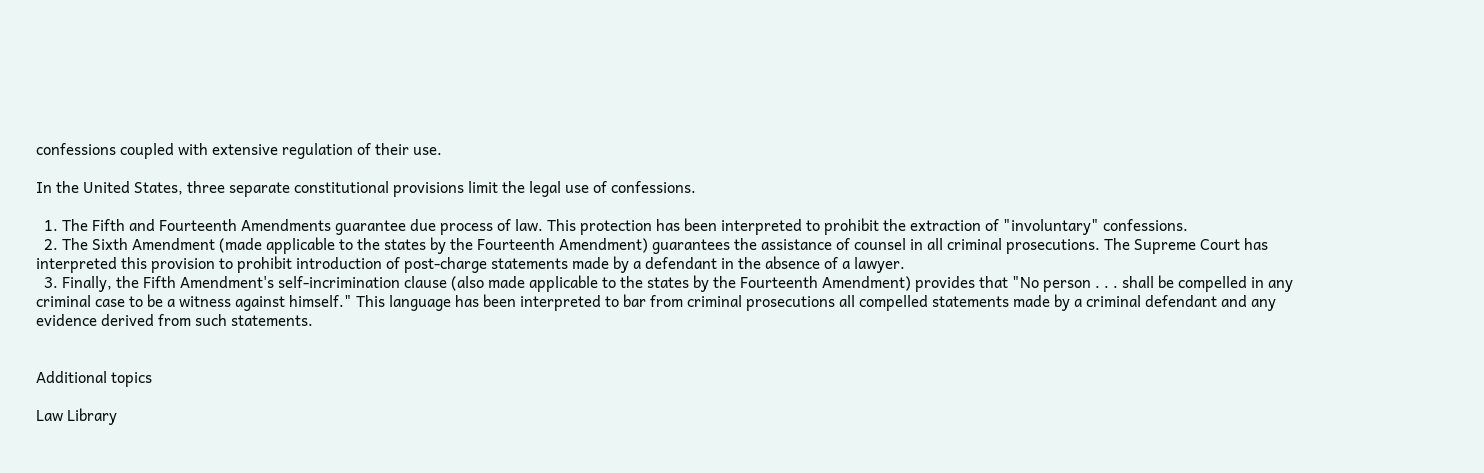confessions coupled with extensive regulation of their use.

In the United States, three separate constitutional provisions limit the legal use of confessions.

  1. The Fifth and Fourteenth Amendments guarantee due process of law. This protection has been interpreted to prohibit the extraction of "involuntary" confessions.
  2. The Sixth Amendment (made applicable to the states by the Fourteenth Amendment) guarantees the assistance of counsel in all criminal prosecutions. The Supreme Court has interpreted this provision to prohibit introduction of post-charge statements made by a defendant in the absence of a lawyer.
  3. Finally, the Fifth Amendment's self-incrimination clause (also made applicable to the states by the Fourteenth Amendment) provides that "No person . . . shall be compelled in any criminal case to be a witness against himself." This language has been interpreted to bar from criminal prosecutions all compelled statements made by a criminal defendant and any evidence derived from such statements.


Additional topics

Law Library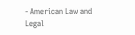- American Law and Legal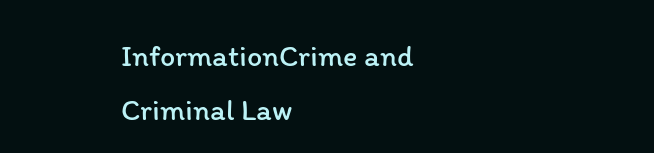InformationCrime and Criminal Law